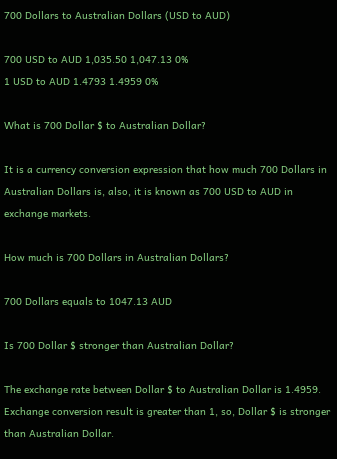700 Dollars to Australian Dollars (USD to AUD)

700 USD to AUD 1,035.50 1,047.13 0%
1 USD to AUD 1.4793 1.4959 0%

What is 700 Dollar $ to Australian Dollar?

It is a currency conversion expression that how much 700 Dollars in Australian Dollars is, also, it is known as 700 USD to AUD in exchange markets.

How much is 700 Dollars in Australian Dollars?

700 Dollars equals to 1047.13 AUD

Is 700 Dollar $ stronger than Australian Dollar?

The exchange rate between Dollar $ to Australian Dollar is 1.4959. Exchange conversion result is greater than 1, so, Dollar $ is stronger than Australian Dollar.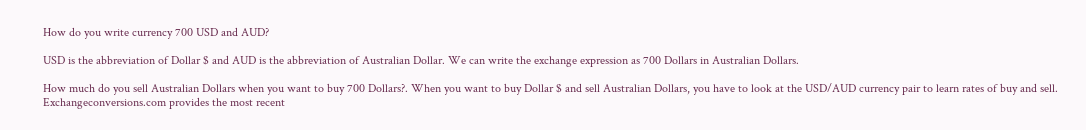How do you write currency 700 USD and AUD?

USD is the abbreviation of Dollar $ and AUD is the abbreviation of Australian Dollar. We can write the exchange expression as 700 Dollars in Australian Dollars.

How much do you sell Australian Dollars when you want to buy 700 Dollars?. When you want to buy Dollar $ and sell Australian Dollars, you have to look at the USD/AUD currency pair to learn rates of buy and sell. Exchangeconversions.com provides the most recent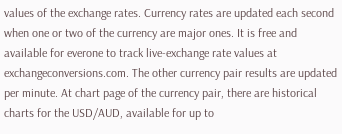values of the exchange rates. Currency rates are updated each second when one or two of the currency are major ones. It is free and available for everone to track live-exchange rate values at exchangeconversions.com. The other currency pair results are updated per minute. At chart page of the currency pair, there are historical charts for the USD/AUD, available for up to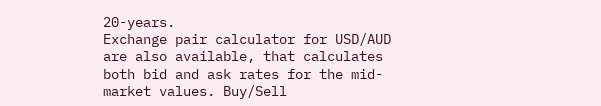20-years.
Exchange pair calculator for USD/AUD are also available, that calculates both bid and ask rates for the mid-market values. Buy/Sell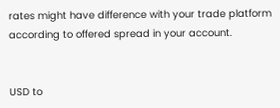rates might have difference with your trade platform according to offered spread in your account.


USD to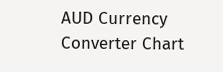AUD Currency Converter Chart